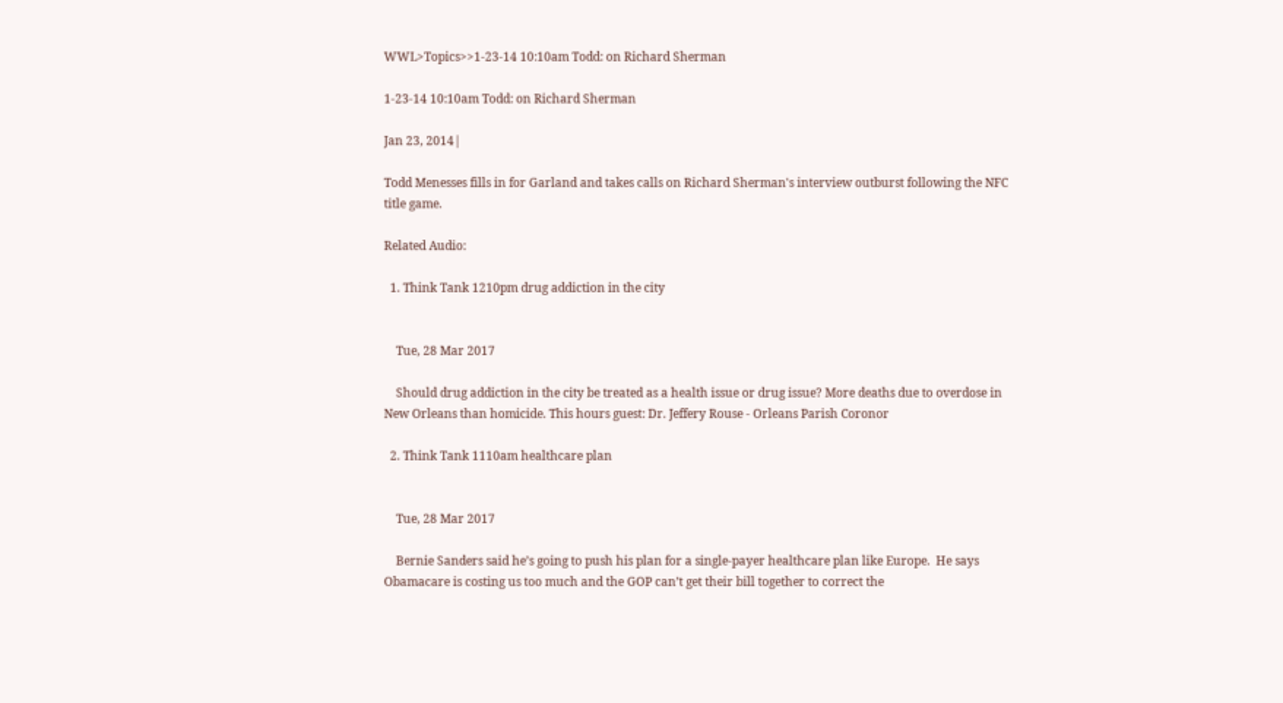WWL>Topics>>1-23-14 10:10am Todd: on Richard Sherman

1-23-14 10:10am Todd: on Richard Sherman

Jan 23, 2014|

Todd Menesses fills in for Garland and takes calls on Richard Sherman's interview outburst following the NFC title game.

Related Audio:

  1. Think Tank 1210pm drug addiction in the city


    Tue, 28 Mar 2017

    Should drug addiction in the city be treated as a health issue or drug issue? More deaths due to overdose in New Orleans than homicide. This hours guest: Dr. Jeffery Rouse - Orleans Parish Coronor

  2. Think Tank 1110am healthcare plan


    Tue, 28 Mar 2017

    Bernie Sanders said he’s going to push his plan for a single-payer healthcare plan like Europe.  He says Obamacare is costing us too much and the GOP can’t get their bill together to correct the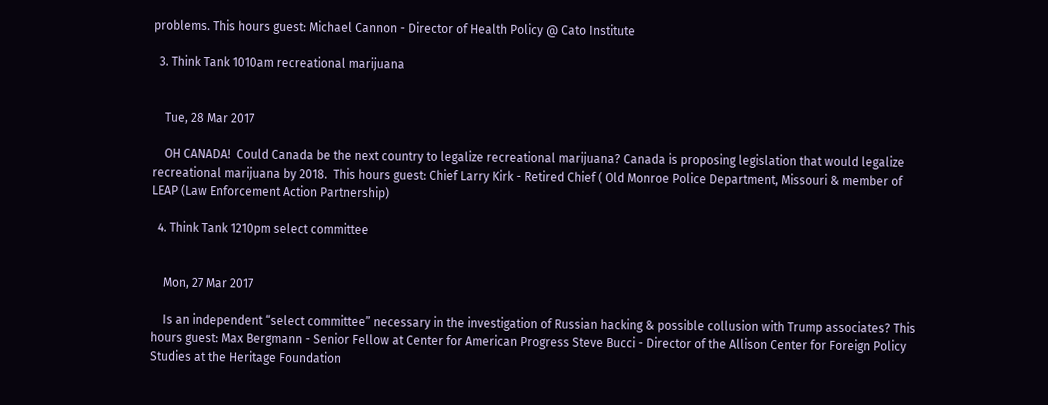problems. This hours guest: Michael Cannon - Director of Health Policy @ Cato Institute

  3. Think Tank 1010am recreational marijuana


    Tue, 28 Mar 2017

    OH CANADA!  Could Canada be the next country to legalize recreational marijuana? Canada is proposing legislation that would legalize recreational marijuana by 2018.  This hours guest: Chief Larry Kirk - Retired Chief ( Old Monroe Police Department, Missouri & member of LEAP (Law Enforcement Action Partnership)

  4. Think Tank 1210pm select committee


    Mon, 27 Mar 2017

    Is an independent “select committee” necessary in the investigation of Russian hacking & possible collusion with Trump associates? This hours guest: Max Bergmann - Senior Fellow at Center for American Progress Steve Bucci - Director of the Allison Center for Foreign Policy Studies at the Heritage Foundation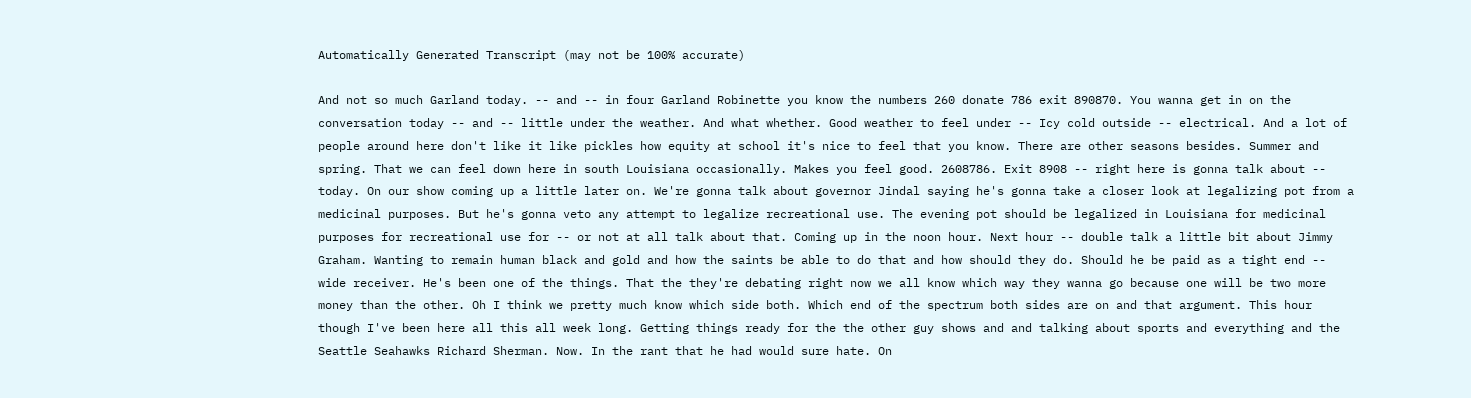Automatically Generated Transcript (may not be 100% accurate)

And not so much Garland today. -- and -- in four Garland Robinette you know the numbers 260 donate 786 exit 890870. You wanna get in on the conversation today -- and -- little under the weather. And what whether. Good weather to feel under -- Icy cold outside -- electrical. And a lot of people around here don't like it like pickles how equity at school it's nice to feel that you know. There are other seasons besides. Summer and spring. That we can feel down here in south Louisiana occasionally. Makes you feel good. 2608786. Exit 8908 -- right here is gonna talk about -- today. On our show coming up a little later on. We're gonna talk about governor Jindal saying he's gonna take a closer look at legalizing pot from a medicinal purposes. But he's gonna veto any attempt to legalize recreational use. The evening pot should be legalized in Louisiana for medicinal purposes for recreational use for -- or not at all talk about that. Coming up in the noon hour. Next hour -- double talk a little bit about Jimmy Graham. Wanting to remain human black and gold and how the saints be able to do that and how should they do. Should he be paid as a tight end -- wide receiver. He's been one of the things. That the they're debating right now we all know which way they wanna go because one will be two more money than the other. Oh I think we pretty much know which side both. Which end of the spectrum both sides are on and that argument. This hour though I've been here all this all week long. Getting things ready for the the other guy shows and and talking about sports and everything and the Seattle Seahawks Richard Sherman. Now. In the rant that he had would sure hate. On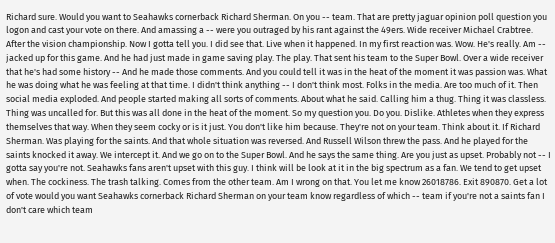Richard sure. Would you want to Seahawks cornerback Richard Sherman. On you -- team. That are pretty jaguar opinion poll question you logon and cast your vote on there. And amassing a -- were you outraged by his rant against the 49ers. Wide receiver Michael Crabtree. After the vision championship. Now I gotta tell you. I did see that. Live when it happened. In my first reaction was. Wow. He's really. Am -- jacked up for this game. And he had just made in game saving play. The play. That sent his team to the Super Bowl. Over a wide receiver that he's had some history -- And he made those comments. And you could tell it was in the heat of the moment it was passion was. What he was doing what he was feeling at that time. I didn't think anything -- I don't think most. Folks in the media. Are too much of it. Then social media exploded. And people started making all sorts of comments. About what he said. Calling him a thug. Thing it was classless. Thing was uncalled for. But this was all done in the heat of the moment. So my question you. Do you. Dislike. Athletes when they express themselves that way. When they seem cocky or is it just. You don't like him because. They're not on your team. Think about it. If Richard Sherman. Was playing for the saints. And that whole situation was reversed. And Russell Wilson threw the pass. And he played for the saints knocked it away. We intercept it. And we go on to the Super Bowl. And he says the same thing. Are you just as upset. Probably not -- I gotta say you're not. Seahawks fans aren't upset with this guy. I think will be look at it in the big spectrum as a fan. We tend to get upset when. The cockiness. The trash talking. Comes from the other team. Am I wrong on that. You let me know 26018786. Exit 890870. Get a lot of vote would you want Seahawks cornerback Richard Sherman on your team know regardless of which -- team if you're not a saints fan I don't care which team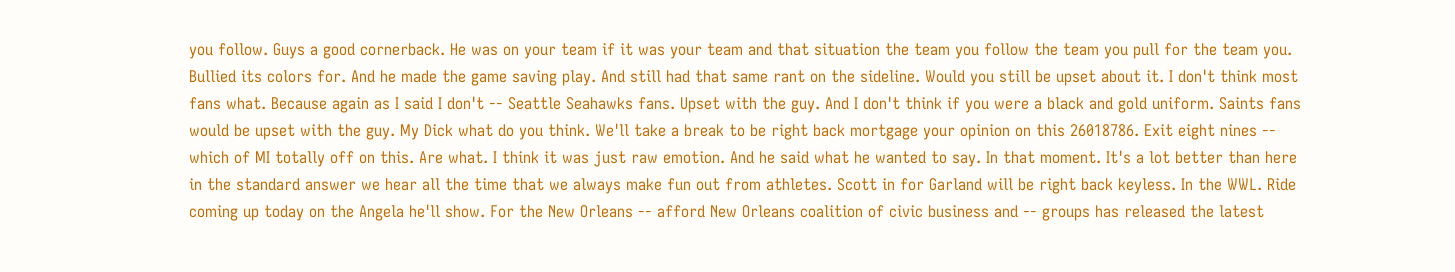you follow. Guys a good cornerback. He was on your team if it was your team and that situation the team you follow the team you pull for the team you. Bullied its colors for. And he made the game saving play. And still had that same rant on the sideline. Would you still be upset about it. I don't think most fans what. Because again as I said I don't -- Seattle Seahawks fans. Upset with the guy. And I don't think if you were a black and gold uniform. Saints fans would be upset with the guy. My Dick what do you think. We'll take a break to be right back mortgage your opinion on this 26018786. Exit eight nines -- which of MI totally off on this. Are what. I think it was just raw emotion. And he said what he wanted to say. In that moment. It's a lot better than here in the standard answer we hear all the time that we always make fun out from athletes. Scott in for Garland will be right back keyless. In the WWL. Ride coming up today on the Angela he'll show. For the New Orleans -- afford New Orleans coalition of civic business and -- groups has released the latest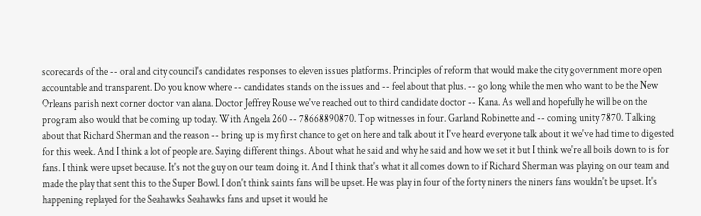scorecards of the -- oral and city council's candidates responses to eleven issues platforms. Principles of reform that would make the city government more open accountable and transparent. Do you know where -- candidates stands on the issues and -- feel about that plus. -- go long while the men who want to be the New Orleans parish next corner doctor van alana. Doctor Jeffrey Rouse we've reached out to third candidate doctor -- Kana. As well and hopefully he will be on the program also would that be coming up today. With Angela 260 -- 78668890870. Top witnesses in four. Garland Robinette and -- coming unity 7870. Talking about that Richard Sherman and the reason -- bring up is my first chance to get on here and talk about it I've heard everyone talk about it we've had time to digested for this week. And I think a lot of people are. Saying different things. About what he said and why he said and how we set it but I think we're all boils down to is for fans. I think were upset because. It's not the guy on our team doing it. And I think that's what it all comes down to if Richard Sherman was playing on our team and made the play that sent this to the Super Bowl. I don't think saints fans will be upset. He was play in four of the forty niners the niners fans wouldn't be upset. It's happening replayed for the Seahawks Seahawks fans and upset it would he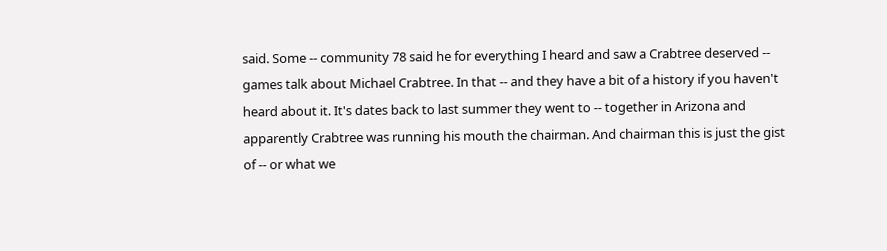said. Some -- community 78 said he for everything I heard and saw a Crabtree deserved -- games talk about Michael Crabtree. In that -- and they have a bit of a history if you haven't heard about it. It's dates back to last summer they went to -- together in Arizona and apparently Crabtree was running his mouth the chairman. And chairman this is just the gist of -- or what we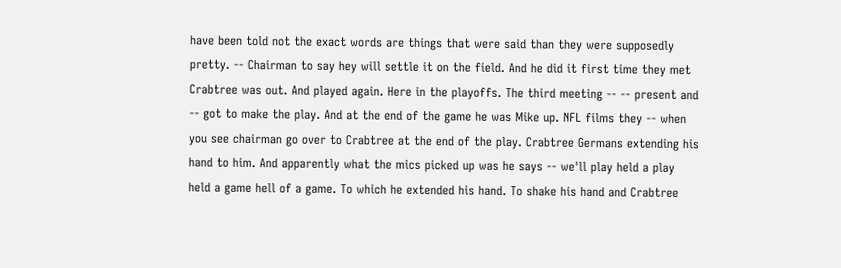have been told not the exact words are things that were said than they were supposedly pretty. -- Chairman to say hey will settle it on the field. And he did it first time they met Crabtree was out. And played again. Here in the playoffs. The third meeting -- -- present and -- got to make the play. And at the end of the game he was Mike up. NFL films they -- when you see chairman go over to Crabtree at the end of the play. Crabtree Germans extending his hand to him. And apparently what the mics picked up was he says -- we'll play held a play held a game hell of a game. To which he extended his hand. To shake his hand and Crabtree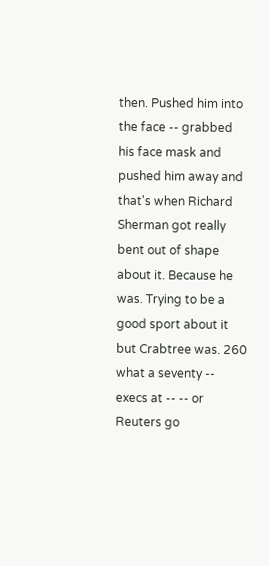then. Pushed him into the face -- grabbed his face mask and pushed him away and that's when Richard Sherman got really bent out of shape about it. Because he was. Trying to be a good sport about it but Crabtree was. 260 what a seventy -- execs at -- -- or Reuters go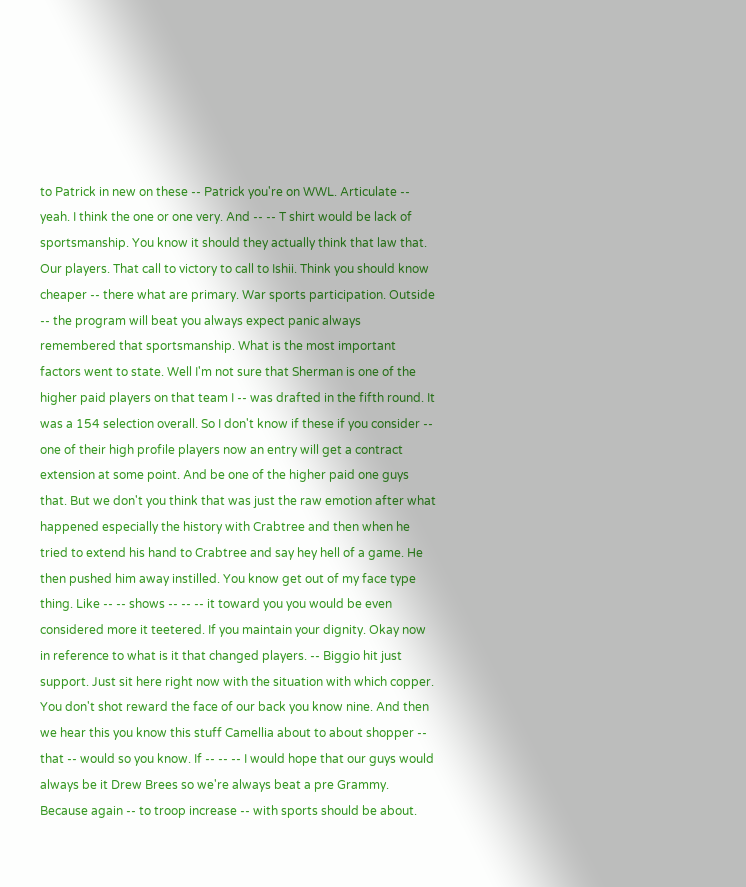to Patrick in new on these -- Patrick you're on WWL. Articulate -- yeah. I think the one or one very. And -- -- T shirt would be lack of sportsmanship. You know it should they actually think that law that. Our players. That call to victory to call to Ishii. Think you should know cheaper -- there what are primary. War sports participation. Outside -- the program will beat you always expect panic always remembered that sportsmanship. What is the most important factors went to state. Well I'm not sure that Sherman is one of the higher paid players on that team I -- was drafted in the fifth round. It was a 154 selection overall. So I don't know if these if you consider -- one of their high profile players now an entry will get a contract extension at some point. And be one of the higher paid one guys that. But we don't you think that was just the raw emotion after what happened especially the history with Crabtree and then when he tried to extend his hand to Crabtree and say hey hell of a game. He then pushed him away instilled. You know get out of my face type thing. Like -- -- shows -- -- -- it toward you you would be even considered more it teetered. If you maintain your dignity. Okay now in reference to what is it that changed players. -- Biggio hit just support. Just sit here right now with the situation with which copper. You don't shot reward the face of our back you know nine. And then we hear this you know this stuff Camellia about to about shopper -- that -- would so you know. If -- -- -- I would hope that our guys would always be it Drew Brees so we're always beat a pre Grammy. Because again -- to troop increase -- with sports should be about.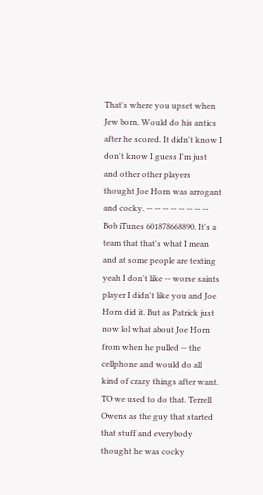That's where you upset when Jew born. Would do his antics after he scored. It didn't know I don't know I guess I'm just and other other players thought Joe Horn was arrogant and cocky. -- -- -- -- -- -- -- -- Bob iTunes 601878668890. It's a team that that's what I mean and at some people are texting yeah I don't like -- worse saints player I didn't like you and Joe Horn did it. But as Patrick just now lol what about Joe Horn from when he pulled -- the cellphone and would do all kind of crazy things after want. TO we used to do that. Terrell Owens as the guy that started that stuff and everybody thought he was cocky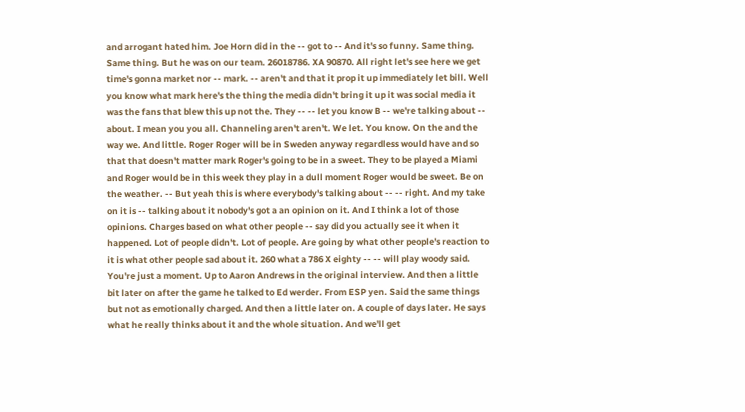and arrogant hated him. Joe Horn did in the -- got to -- And it's so funny. Same thing. Same thing. But he was on our team. 26018786. XA 90870. All right let's see here we get time's gonna market nor -- mark. -- aren't and that it prop it up immediately let bill. Well you know what mark here's the thing the media didn't bring it up it was social media it was the fans that blew this up not the. They -- -- let you know B -- we're talking about -- about. I mean you you all. Channeling aren't aren't. We let. You know. On the and the way we. And little. Roger Roger will be in Sweden anyway regardless would have and so that that doesn't matter mark Roger's going to be in a sweet. They to be played a Miami and Roger would be in this week they play in a dull moment Roger would be sweet. Be on the weather. -- But yeah this is where everybody's talking about -- -- right. And my take on it is -- talking about it nobody's got a an opinion on it. And I think a lot of those opinions. Charges based on what other people -- say did you actually see it when it happened. Lot of people didn't. Lot of people. Are going by what other people's reaction to it is what other people sad about it. 260 what a 786 X eighty -- -- will play woody said. You're just a moment. Up to Aaron Andrews in the original interview. And then a little bit later on after the game he talked to Ed werder. From ESP yen. Said the same things but not as emotionally charged. And then a little later on. A couple of days later. He says what he really thinks about it and the whole situation. And we'll get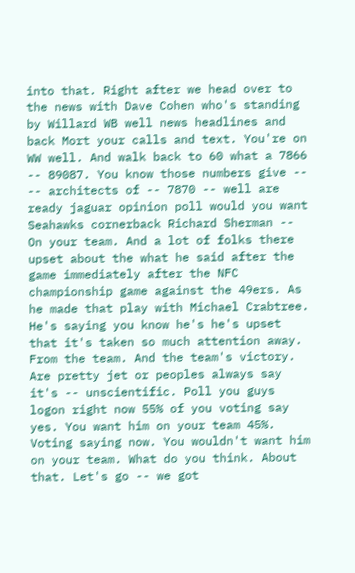into that. Right after we head over to the news with Dave Cohen who's standing by Willard WB well news headlines and back Mort your calls and text. You're on WW well. And walk back to 60 what a 7866 -- 89087. You know those numbers give -- -- architects of -- 7870 -- well are ready jaguar opinion poll would you want Seahawks cornerback Richard Sherman -- On your team. And a lot of folks there upset about the what he said after the game immediately after the NFC championship game against the 49ers. As he made that play with Michael Crabtree. He's saying you know he's he's upset that it's taken so much attention away. From the team. And the team's victory. Are pretty jet or peoples always say it's -- unscientific. Poll you guys logon right now 55% of you voting say yes. You want him on your team 45%. Voting saying now. You wouldn't want him on your team. What do you think. About that. Let's go -- we got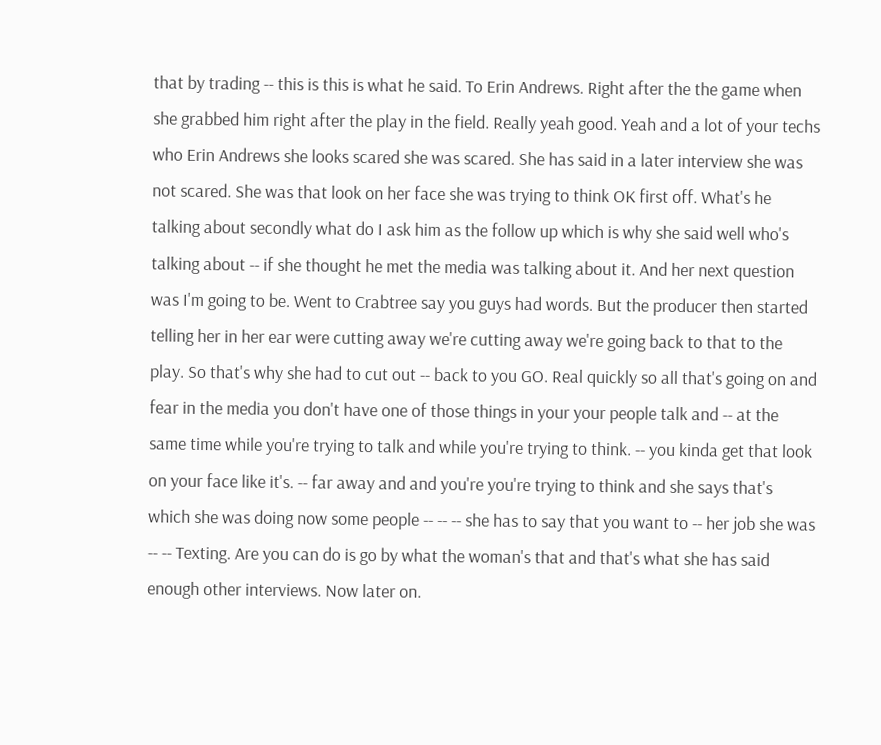that by trading -- this is this is what he said. To Erin Andrews. Right after the the game when she grabbed him right after the play in the field. Really yeah good. Yeah and a lot of your techs who Erin Andrews she looks scared she was scared. She has said in a later interview she was not scared. She was that look on her face she was trying to think OK first off. What's he talking about secondly what do I ask him as the follow up which is why she said well who's talking about -- if she thought he met the media was talking about it. And her next question was I'm going to be. Went to Crabtree say you guys had words. But the producer then started telling her in her ear were cutting away we're cutting away we're going back to that to the play. So that's why she had to cut out -- back to you GO. Real quickly so all that's going on and fear in the media you don't have one of those things in your your people talk and -- at the same time while you're trying to talk and while you're trying to think. -- you kinda get that look on your face like it's. -- far away and and you're you're trying to think and she says that's which she was doing now some people -- -- -- she has to say that you want to -- her job she was -- -- Texting. Are you can do is go by what the woman's that and that's what she has said enough other interviews. Now later on.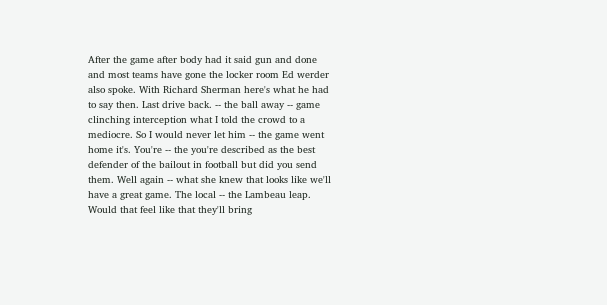After the game after body had it said gun and done and most teams have gone the locker room Ed werder also spoke. With Richard Sherman here's what he had to say then. Last drive back. -- the ball away -- game clinching interception what I told the crowd to a mediocre. So I would never let him -- the game went home it's. You're -- the you're described as the best defender of the bailout in football but did you send them. Well again -- what she knew that looks like we'll have a great game. The local -- the Lambeau leap. Would that feel like that they'll bring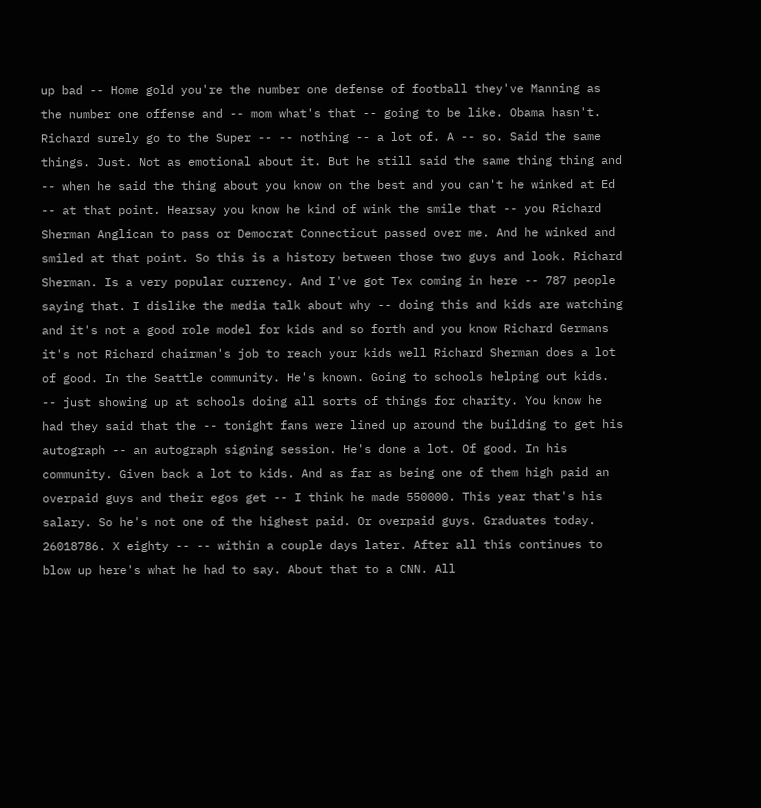up bad -- Home gold you're the number one defense of football they've Manning as the number one offense and -- mom what's that -- going to be like. Obama hasn't. Richard surely go to the Super -- -- nothing -- a lot of. A -- so. Said the same things. Just. Not as emotional about it. But he still said the same thing thing and -- when he said the thing about you know on the best and you can't he winked at Ed -- at that point. Hearsay you know he kind of wink the smile that -- you Richard Sherman Anglican to pass or Democrat Connecticut passed over me. And he winked and smiled at that point. So this is a history between those two guys and look. Richard Sherman. Is a very popular currency. And I've got Tex coming in here -- 787 people saying that. I dislike the media talk about why -- doing this and kids are watching and it's not a good role model for kids and so forth and you know Richard Germans it's not Richard chairman's job to reach your kids well Richard Sherman does a lot of good. In the Seattle community. He's known. Going to schools helping out kids. -- just showing up at schools doing all sorts of things for charity. You know he had they said that the -- tonight fans were lined up around the building to get his autograph -- an autograph signing session. He's done a lot. Of good. In his community. Given back a lot to kids. And as far as being one of them high paid an overpaid guys and their egos get -- I think he made 550000. This year that's his salary. So he's not one of the highest paid. Or overpaid guys. Graduates today. 26018786. X eighty -- -- within a couple days later. After all this continues to blow up here's what he had to say. About that to a CNN. All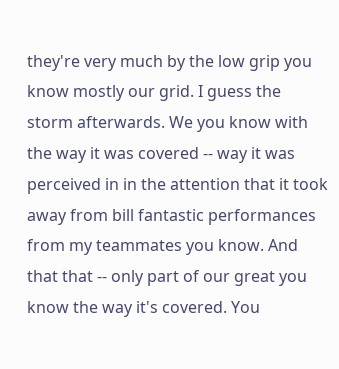they're very much by the low grip you know mostly our grid. I guess the storm afterwards. We you know with the way it was covered -- way it was perceived in in the attention that it took away from bill fantastic performances from my teammates you know. And that that -- only part of our great you know the way it's covered. You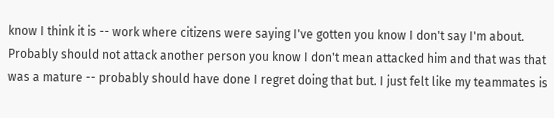know I think it is -- work where citizens were saying I've gotten you know I don't say I'm about. Probably should not attack another person you know I don't mean attacked him and that was that was a mature -- probably should have done I regret doing that but. I just felt like my teammates is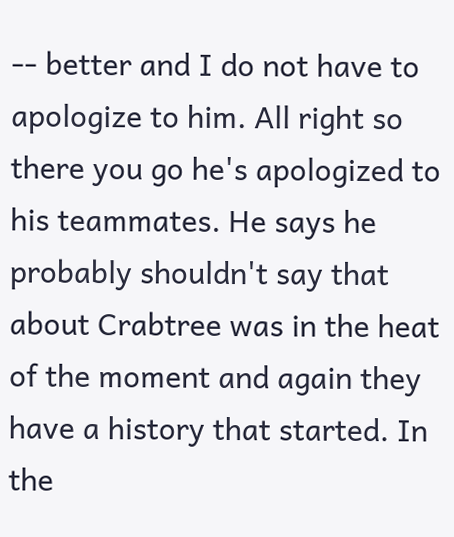-- better and I do not have to apologize to him. All right so there you go he's apologized to his teammates. He says he probably shouldn't say that about Crabtree was in the heat of the moment and again they have a history that started. In the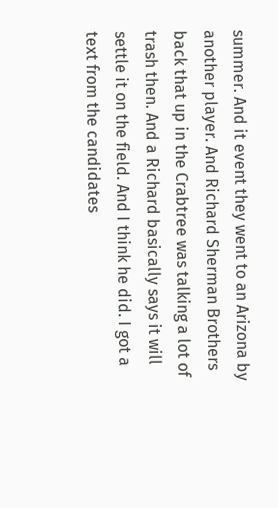summer. And it event they went to an Arizona by another player. And Richard Sherman Brothers back that up in the Crabtree was talking a lot of trash then. And a Richard basically says it will settle it on the field. And I think he did. I got a text from the candidates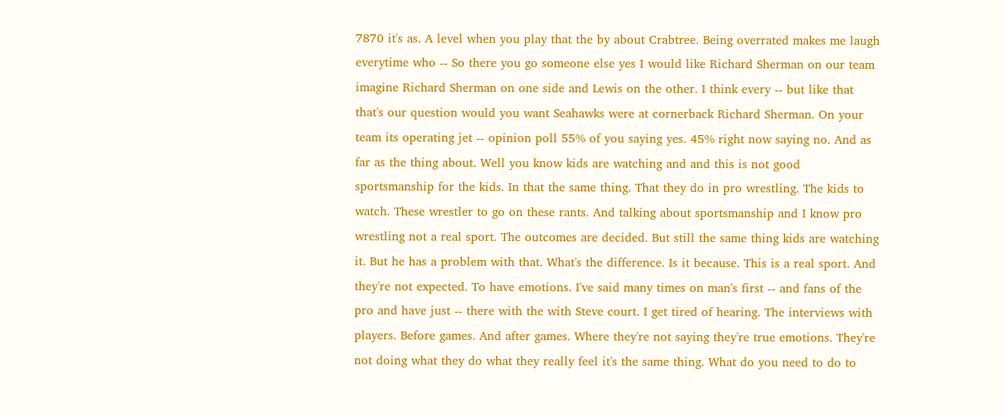7870 it's as. A level when you play that the by about Crabtree. Being overrated makes me laugh everytime who -- So there you go someone else yes I would like Richard Sherman on our team imagine Richard Sherman on one side and Lewis on the other. I think every -- but like that that's our question would you want Seahawks were at cornerback Richard Sherman. On your team its operating jet -- opinion poll 55% of you saying yes. 45% right now saying no. And as far as the thing about. Well you know kids are watching and and this is not good sportsmanship for the kids. In that the same thing. That they do in pro wrestling. The kids to watch. These wrestler to go on these rants. And talking about sportsmanship and I know pro wrestling not a real sport. The outcomes are decided. But still the same thing kids are watching it. But he has a problem with that. What's the difference. Is it because. This is a real sport. And they're not expected. To have emotions. I've said many times on man's first -- and fans of the pro and have just -- there with the with Steve court. I get tired of hearing. The interviews with players. Before games. And after games. Where they're not saying they're true emotions. They're not doing what they do what they really feel it's the same thing. What do you need to do to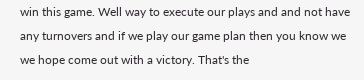win this game. Well way to execute our plays and and not have any turnovers and if we play our game plan then you know we we hope come out with a victory. That's the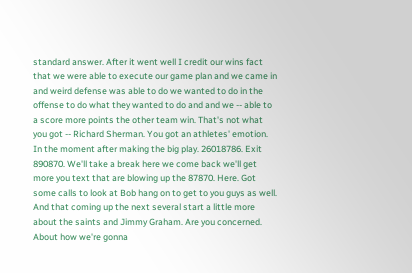standard answer. After it went well I credit our wins fact that we were able to execute our game plan and we came in and weird defense was able to do we wanted to do in the offense to do what they wanted to do and and we -- able to a score more points the other team win. That's not what you got -- Richard Sherman. You got an athletes' emotion. In the moment after making the big play. 26018786. Exit 890870. We'll take a break here we come back we'll get more you text that are blowing up the 87870. Here. Got some calls to look at Bob hang on to get to you guys as well. And that coming up the next several start a little more about the saints and Jimmy Graham. Are you concerned. About how we're gonna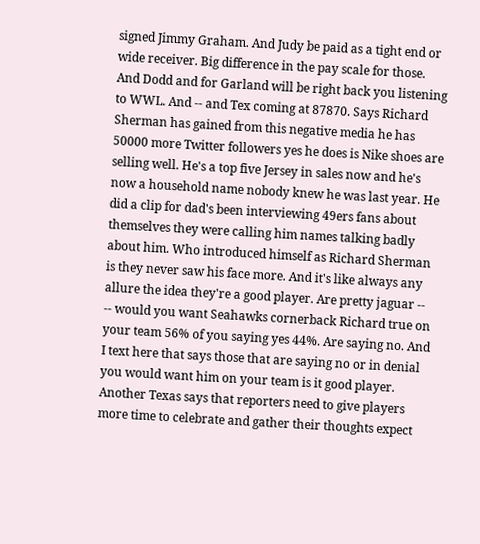signed Jimmy Graham. And Judy be paid as a tight end or wide receiver. Big difference in the pay scale for those. And Dodd and for Garland will be right back you listening to WWL. And -- and Tex coming at 87870. Says Richard Sherman has gained from this negative media he has 50000 more Twitter followers yes he does is Nike shoes are selling well. He's a top five Jersey in sales now and he's now a household name nobody knew he was last year. He did a clip for dad's been interviewing 49ers fans about themselves they were calling him names talking badly about him. Who introduced himself as Richard Sherman is they never saw his face more. And it's like always any allure the idea they're a good player. Are pretty jaguar -- -- would you want Seahawks cornerback Richard true on your team 56% of you saying yes 44%. Are saying no. And I text here that says those that are saying no or in denial you would want him on your team is it good player. Another Texas says that reporters need to give players more time to celebrate and gather their thoughts expect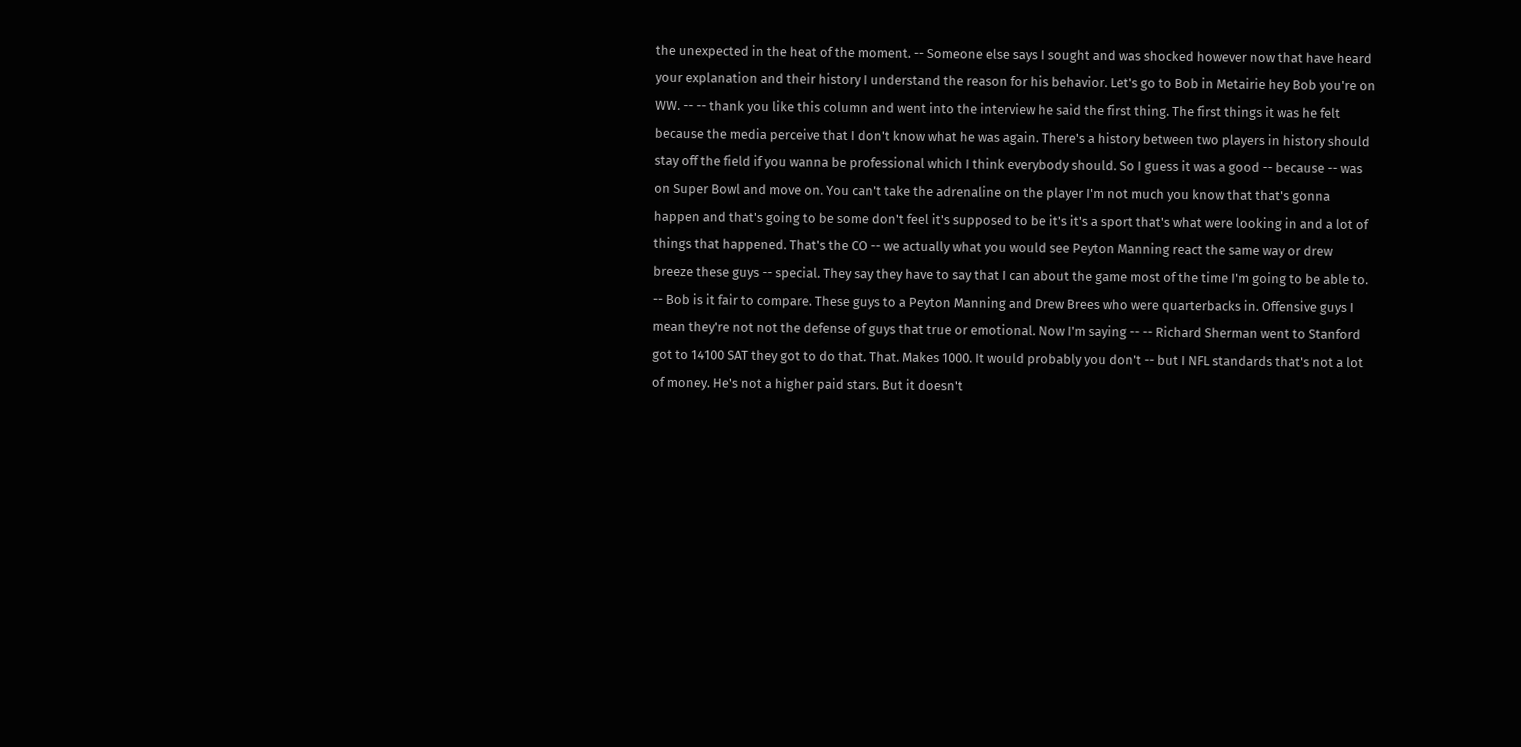the unexpected in the heat of the moment. -- Someone else says I sought and was shocked however now that have heard your explanation and their history I understand the reason for his behavior. Let's go to Bob in Metairie hey Bob you're on WW. -- -- thank you like this column and went into the interview he said the first thing. The first things it was he felt because the media perceive that I don't know what he was again. There's a history between two players in history should stay off the field if you wanna be professional which I think everybody should. So I guess it was a good -- because -- was on Super Bowl and move on. You can't take the adrenaline on the player I'm not much you know that that's gonna happen and that's going to be some don't feel it's supposed to be it's it's a sport that's what were looking in and a lot of things that happened. That's the CO -- we actually what you would see Peyton Manning react the same way or drew breeze these guys -- special. They say they have to say that I can about the game most of the time I'm going to be able to. -- Bob is it fair to compare. These guys to a Peyton Manning and Drew Brees who were quarterbacks in. Offensive guys I mean they're not not the defense of guys that true or emotional. Now I'm saying -- -- Richard Sherman went to Stanford got to 14100 SAT they got to do that. That. Makes 1000. It would probably you don't -- but I NFL standards that's not a lot of money. He's not a higher paid stars. But it doesn't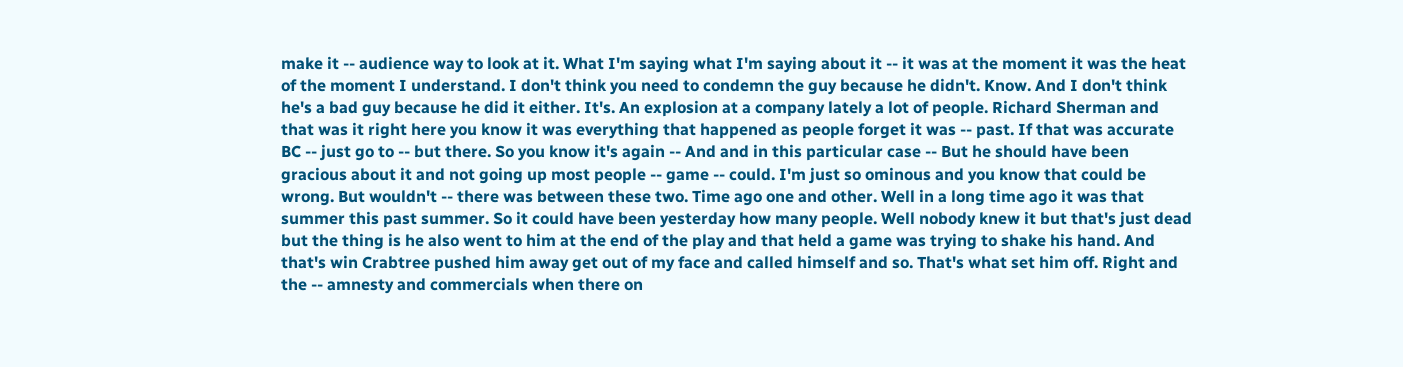make it -- audience way to look at it. What I'm saying what I'm saying about it -- it was at the moment it was the heat of the moment I understand. I don't think you need to condemn the guy because he didn't. Know. And I don't think he's a bad guy because he did it either. It's. An explosion at a company lately a lot of people. Richard Sherman and that was it right here you know it was everything that happened as people forget it was -- past. If that was accurate BC -- just go to -- but there. So you know it's again -- And and in this particular case -- But he should have been gracious about it and not going up most people -- game -- could. I'm just so ominous and you know that could be wrong. But wouldn't -- there was between these two. Time ago one and other. Well in a long time ago it was that summer this past summer. So it could have been yesterday how many people. Well nobody knew it but that's just dead but the thing is he also went to him at the end of the play and that held a game was trying to shake his hand. And that's win Crabtree pushed him away get out of my face and called himself and so. That's what set him off. Right and the -- amnesty and commercials when there on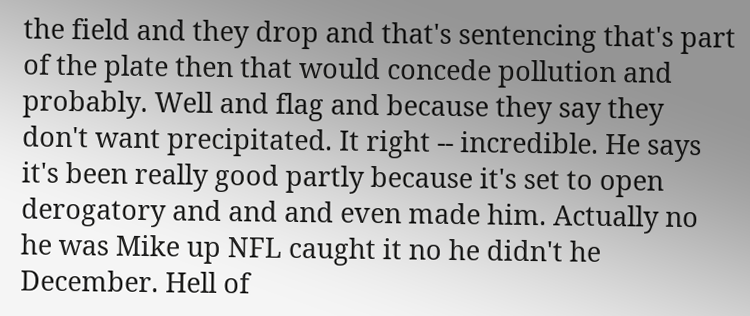the field and they drop and that's sentencing that's part of the plate then that would concede pollution and probably. Well and flag and because they say they don't want precipitated. It right -- incredible. He says it's been really good partly because it's set to open derogatory and and and even made him. Actually no he was Mike up NFL caught it no he didn't he December. Hell of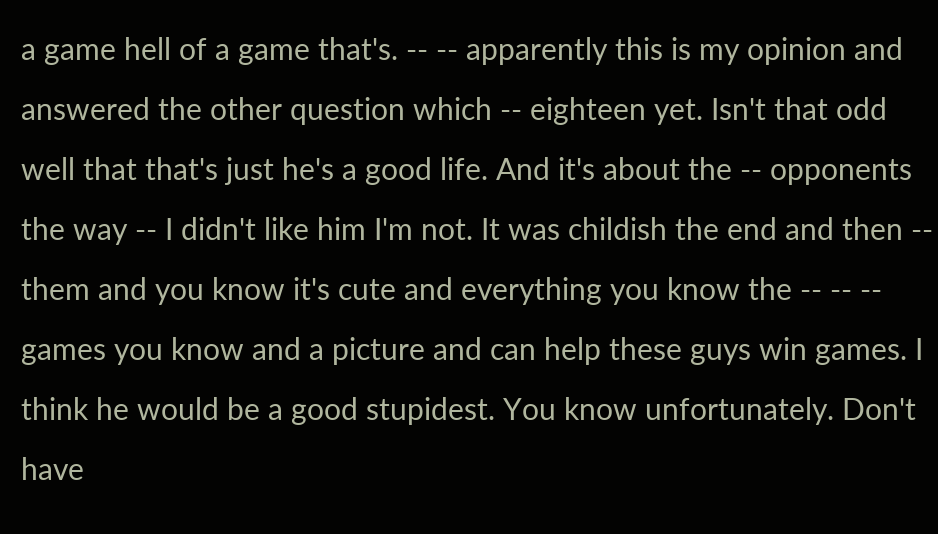a game hell of a game that's. -- -- apparently this is my opinion and answered the other question which -- eighteen yet. Isn't that odd well that that's just he's a good life. And it's about the -- opponents the way -- I didn't like him I'm not. It was childish the end and then -- them and you know it's cute and everything you know the -- -- -- games you know and a picture and can help these guys win games. I think he would be a good stupidest. You know unfortunately. Don't have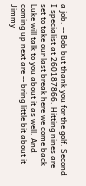a job. -- Bob but thank you for the golf. Second I specialist at 260187866. Hitting nines are set to take our last break here we come back Luke will talk to you about it as well. And coming up next are -- bring little bit about it Jimmy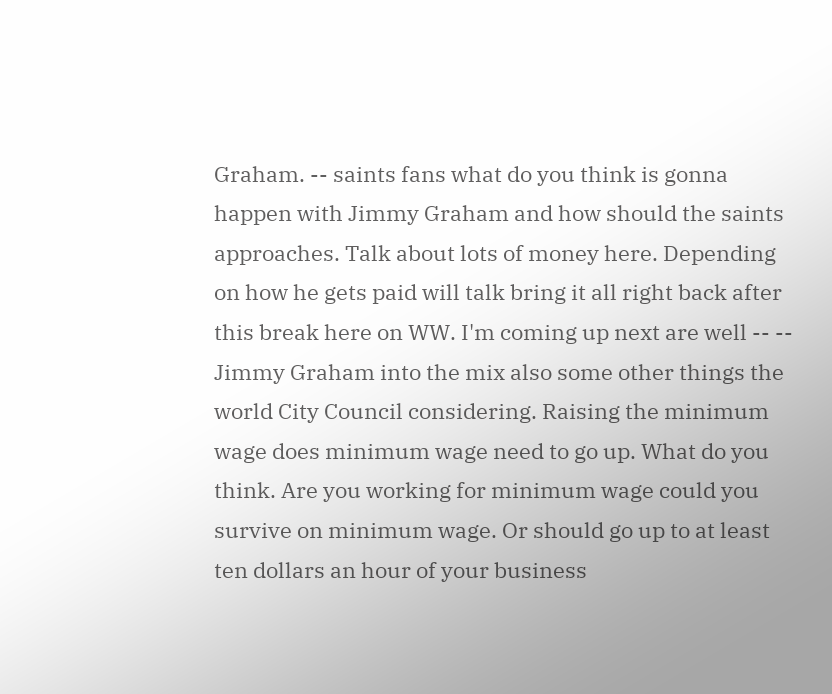Graham. -- saints fans what do you think is gonna happen with Jimmy Graham and how should the saints approaches. Talk about lots of money here. Depending on how he gets paid will talk bring it all right back after this break here on WW. I'm coming up next are well -- -- Jimmy Graham into the mix also some other things the world City Council considering. Raising the minimum wage does minimum wage need to go up. What do you think. Are you working for minimum wage could you survive on minimum wage. Or should go up to at least ten dollars an hour of your business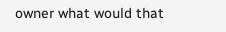owner what would that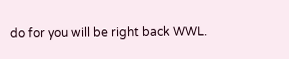do for you will be right back WWL.